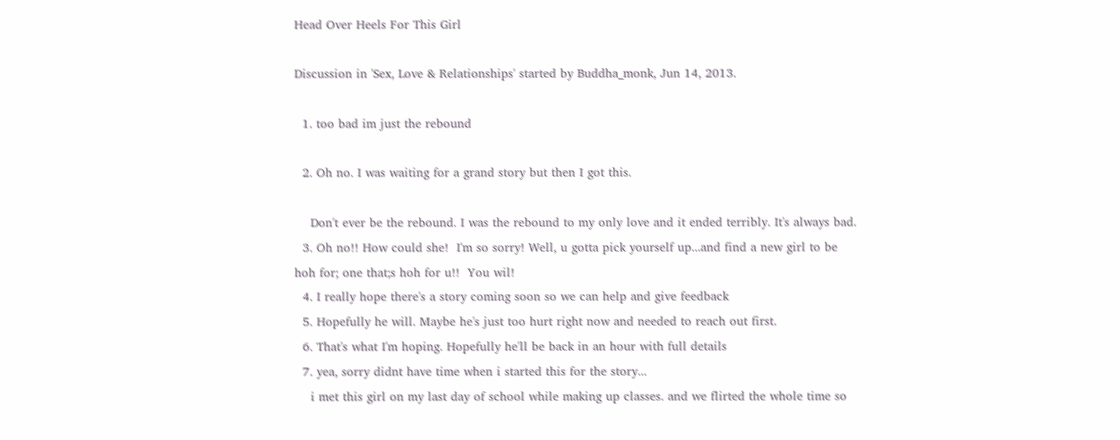Head Over Heels For This Girl

Discussion in 'Sex, Love & Relationships' started by Buddha_monk, Jun 14, 2013.

  1. too bad im just the rebound

  2. Oh no. I was waiting for a grand story but then I got this.

    Don't ever be the rebound. I was the rebound to my only love and it ended terribly. It's always bad.
  3. Oh no!! How could she!  I'm so sorry! Well, u gotta pick yourself up...and find a new girl to be hoh for; one that;s hoh for u!!  You wil!
  4. I really hope there's a story coming soon so we can help and give feedback
  5. Hopefully he will. Maybe he's just too hurt right now and needed to reach out first.
  6. That's what I'm hoping. Hopefully he'll be back in an hour with full details
  7. yea, sorry didnt have time when i started this for the story...
    i met this girl on my last day of school while making up classes. and we flirted the whole time so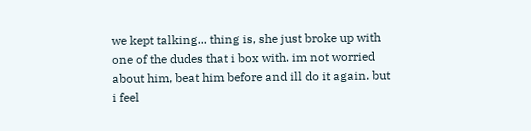we kept talking... thing is, she just broke up with one of the dudes that i box with. im not worried about him, beat him before and ill do it again. but i feel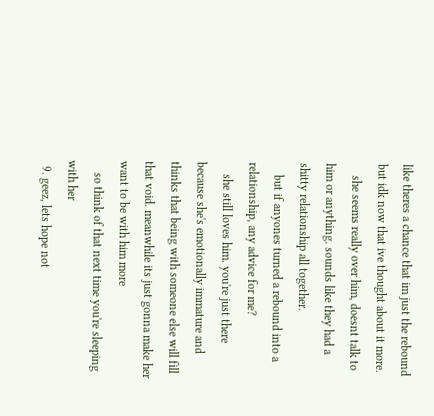like theres a chance that im just the rebound but idk now that ive thought about it more.
    she seems really over him, doesnt talk to him or anything. sounds like they had a shitty relationship all together.
    but if anyones turned a rebound into a relationship, any advice for me?
    she still loves him. you're just there because she's emotionally immature and thinks that being with someone else will fill that void. meanwhile its just gonna make her want to be with him more
    so think of that next time you're sleeping with her
  9. geez, lets hope not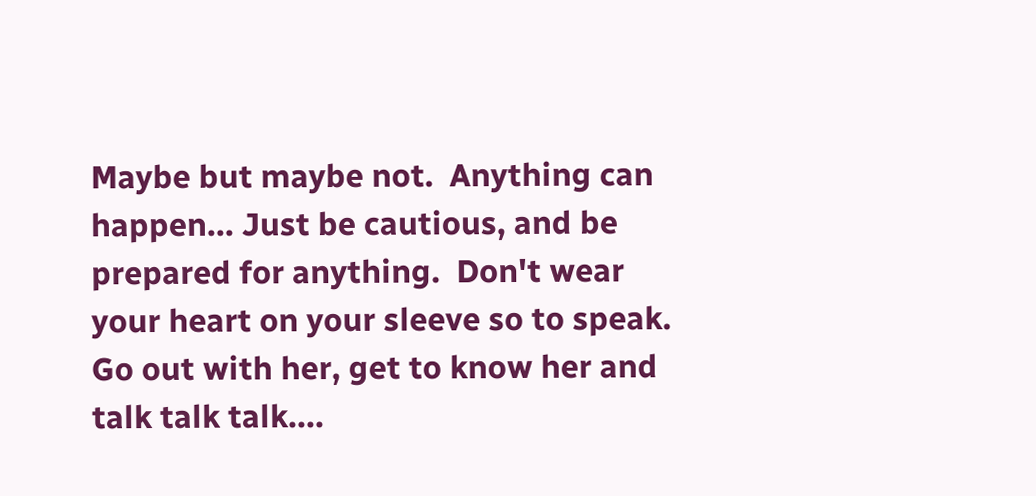Maybe but maybe not.  Anything can happen... Just be cautious, and be prepared for anything.  Don't wear your heart on your sleeve so to speak.  Go out with her, get to know her and talk talk talk....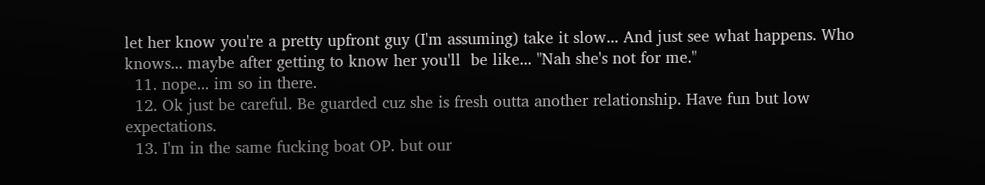let her know you're a pretty upfront guy (I'm assuming) take it slow... And just see what happens. Who knows... maybe after getting to know her you'll  be like... "Nah she's not for me."
  11. nope... im so in there.
  12. Ok just be careful. Be guarded cuz she is fresh outta another relationship. Have fun but low expectations.
  13. I'm in the same fucking boat OP. but our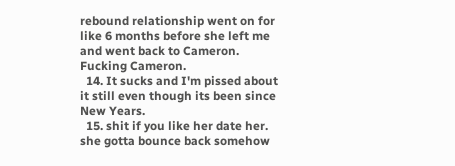rebound relationship went on for like 6 months before she left me and went back to Cameron. Fucking Cameron.
  14. It sucks and I'm pissed about it still even though its been since New Years.
  15. shit if you like her date her. she gotta bounce back somehow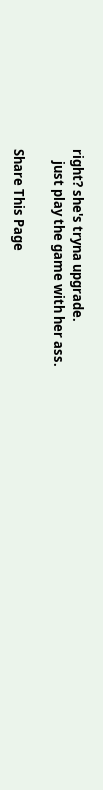right? she's tryna upgrade.
    just play the game with her ass.

Share This Page